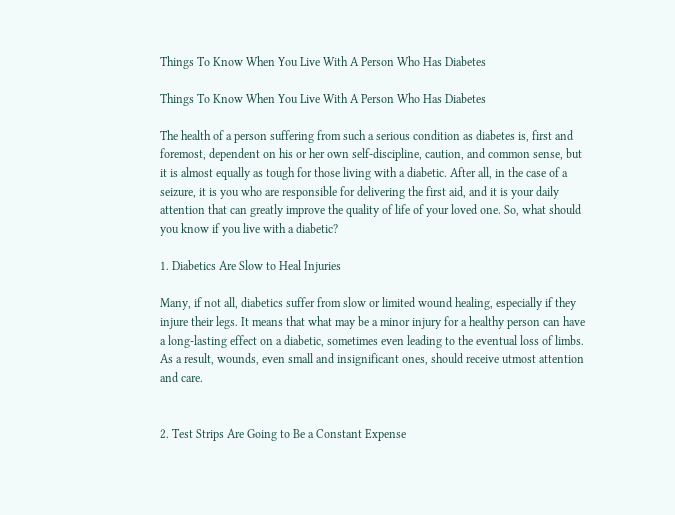Things To Know When You Live With A Person Who Has Diabetes

Things To Know When You Live With A Person Who Has Diabetes

The health of a person suffering from such a serious condition as diabetes is, first and foremost, dependent on his or her own self-discipline, caution, and common sense, but it is almost equally as tough for those living with a diabetic. After all, in the case of a seizure, it is you who are responsible for delivering the first aid, and it is your daily attention that can greatly improve the quality of life of your loved one. So, what should you know if you live with a diabetic?

1. Diabetics Are Slow to Heal Injuries

Many, if not all, diabetics suffer from slow or limited wound healing, especially if they injure their legs. It means that what may be a minor injury for a healthy person can have a long-lasting effect on a diabetic, sometimes even leading to the eventual loss of limbs. As a result, wounds, even small and insignificant ones, should receive utmost attention and care.


2. Test Strips Are Going to Be a Constant Expense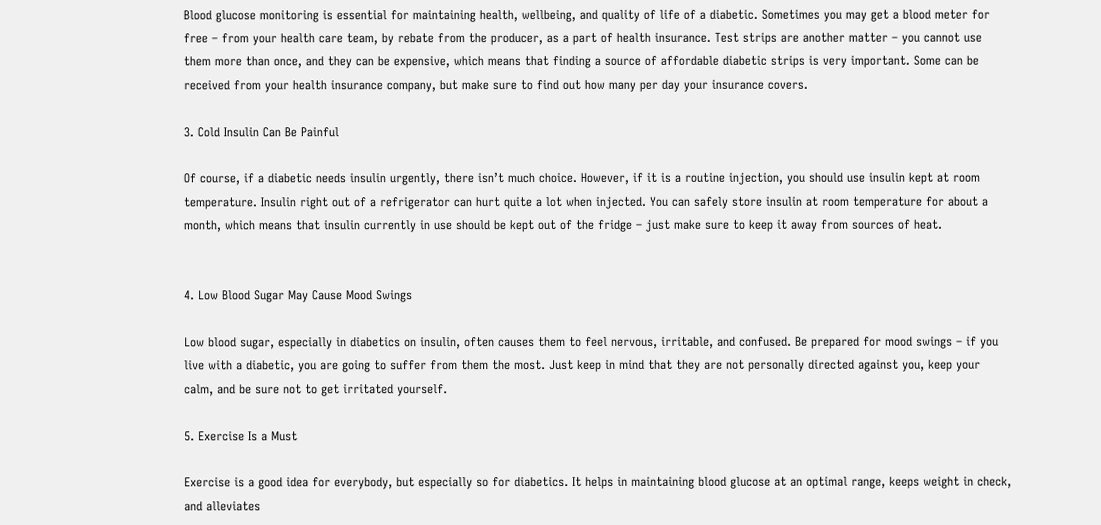Blood glucose monitoring is essential for maintaining health, wellbeing, and quality of life of a diabetic. Sometimes you may get a blood meter for free – from your health care team, by rebate from the producer, as a part of health insurance. Test strips are another matter – you cannot use them more than once, and they can be expensive, which means that finding a source of affordable diabetic strips is very important. Some can be received from your health insurance company, but make sure to find out how many per day your insurance covers.

3. Cold Insulin Can Be Painful

Of course, if a diabetic needs insulin urgently, there isn’t much choice. However, if it is a routine injection, you should use insulin kept at room temperature. Insulin right out of a refrigerator can hurt quite a lot when injected. You can safely store insulin at room temperature for about a month, which means that insulin currently in use should be kept out of the fridge – just make sure to keep it away from sources of heat.


4. Low Blood Sugar May Cause Mood Swings

Low blood sugar, especially in diabetics on insulin, often causes them to feel nervous, irritable, and confused. Be prepared for mood swings – if you live with a diabetic, you are going to suffer from them the most. Just keep in mind that they are not personally directed against you, keep your calm, and be sure not to get irritated yourself.

5. Exercise Is a Must

Exercise is a good idea for everybody, but especially so for diabetics. It helps in maintaining blood glucose at an optimal range, keeps weight in check, and alleviates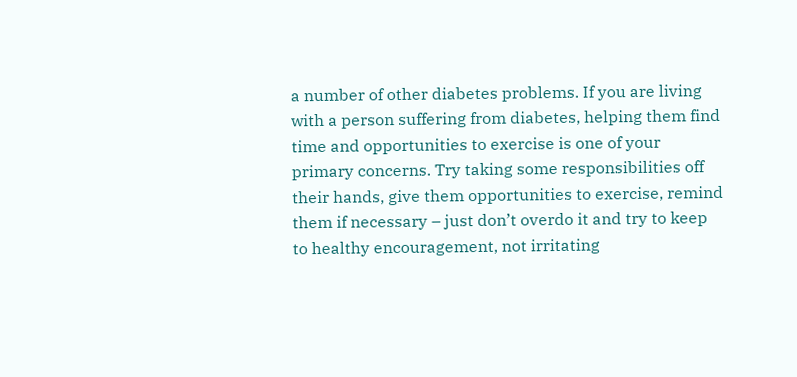a number of other diabetes problems. If you are living with a person suffering from diabetes, helping them find time and opportunities to exercise is one of your primary concerns. Try taking some responsibilities off their hands, give them opportunities to exercise, remind them if necessary – just don’t overdo it and try to keep to healthy encouragement, not irritating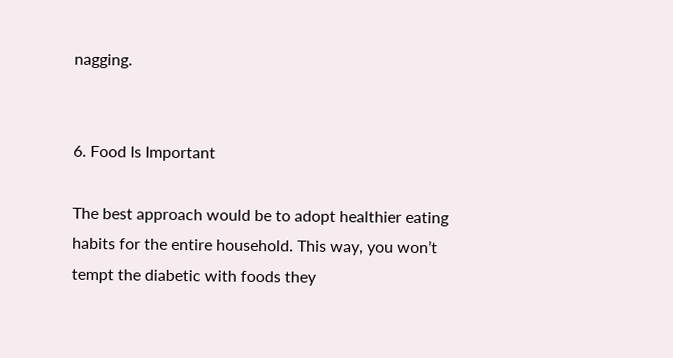nagging.


6. Food Is Important

The best approach would be to adopt healthier eating habits for the entire household. This way, you won’t tempt the diabetic with foods they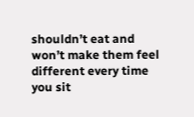shouldn’t eat and won’t make them feel different every time you sit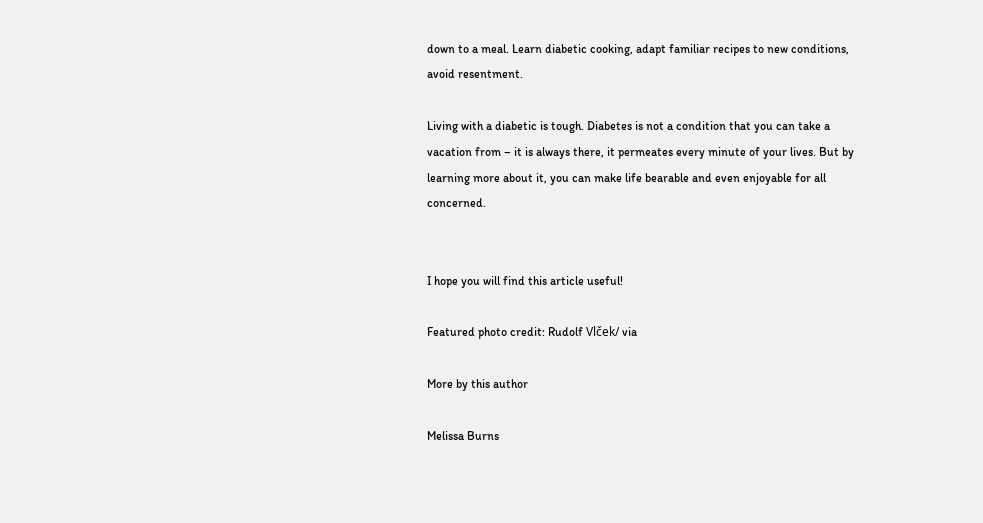down to a meal. Learn diabetic cooking, adapt familiar recipes to new conditions, avoid resentment.

Living with a diabetic is tough. Diabetes is not a condition that you can take a vacation from – it is always there, it permeates every minute of your lives. But by learning more about it, you can make life bearable and even enjoyable for all concerned.


I hope you will find this article useful!

Featured photo credit: Rudolf Vlček/ via

More by this author

Melissa Burns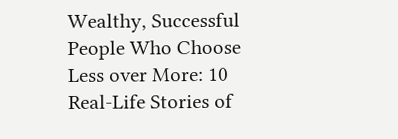Wealthy, Successful People Who Choose Less over More: 10 Real-Life Stories of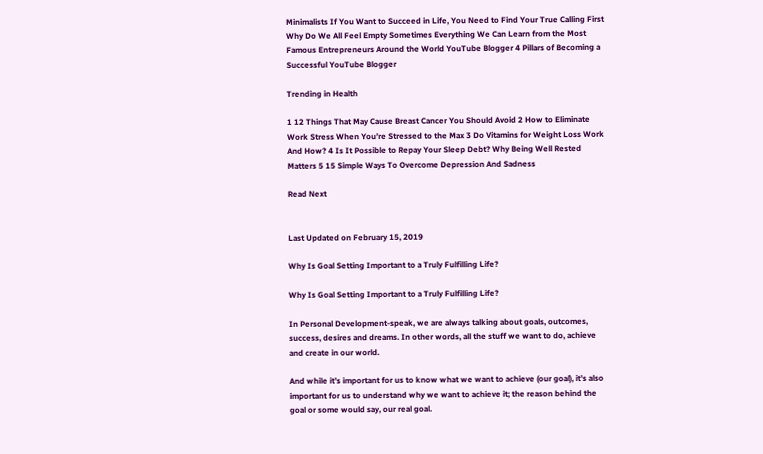Minimalists If You Want to Succeed in Life, You Need to Find Your True Calling First Why Do We All Feel Empty Sometimes Everything We Can Learn from the Most Famous Entrepreneurs Around the World YouTube Blogger 4 Pillars of Becoming a Successful YouTube Blogger

Trending in Health

1 12 Things That May Cause Breast Cancer You Should Avoid 2 How to Eliminate Work Stress When You’re Stressed to the Max 3 Do Vitamins for Weight Loss Work And How? 4 Is It Possible to Repay Your Sleep Debt? Why Being Well Rested Matters 5 15 Simple Ways To Overcome Depression And Sadness

Read Next


Last Updated on February 15, 2019

Why Is Goal Setting Important to a Truly Fulfilling Life?

Why Is Goal Setting Important to a Truly Fulfilling Life?

In Personal Development-speak, we are always talking about goals, outcomes, success, desires and dreams. In other words, all the stuff we want to do, achieve and create in our world.

And while it’s important for us to know what we want to achieve (our goal), it’s also important for us to understand why we want to achieve it; the reason behind the goal or some would say, our real goal.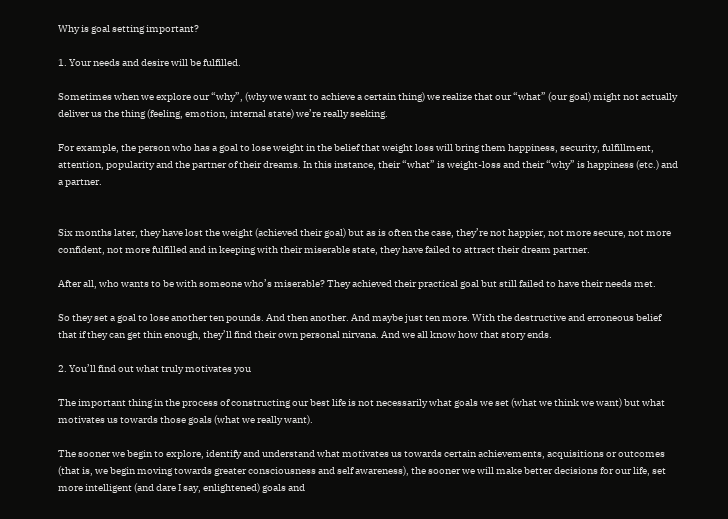Why is goal setting important?

1. Your needs and desire will be fulfilled.

Sometimes when we explore our “why”, (why we want to achieve a certain thing) we realize that our “what” (our goal) might not actually deliver us the thing (feeling, emotion, internal state) we’re really seeking.

For example, the person who has a goal to lose weight in the belief that weight loss will bring them happiness, security, fulfillment, attention, popularity and the partner of their dreams. In this instance, their “what” is weight-loss and their “why” is happiness (etc.) and a partner.


Six months later, they have lost the weight (achieved their goal) but as is often the case, they’re not happier, not more secure, not more confident, not more fulfilled and in keeping with their miserable state, they have failed to attract their dream partner.

After all, who wants to be with someone who’s miserable? They achieved their practical goal but still failed to have their needs met.

So they set a goal to lose another ten pounds. And then another. And maybe just ten more. With the destructive and erroneous belief that if they can get thin enough, they’ll find their own personal nirvana. And we all know how that story ends.

2. You’ll find out what truly motivates you

The important thing in the process of constructing our best life is not necessarily what goals we set (what we think we want) but what motivates us towards those goals (what we really want).

The sooner we begin to explore, identify and understand what motivates us towards certain achievements, acquisitions or outcomes (that is, we begin moving towards greater consciousness and self awareness), the sooner we will make better decisions for our life, set more intelligent (and dare I say, enlightened) goals and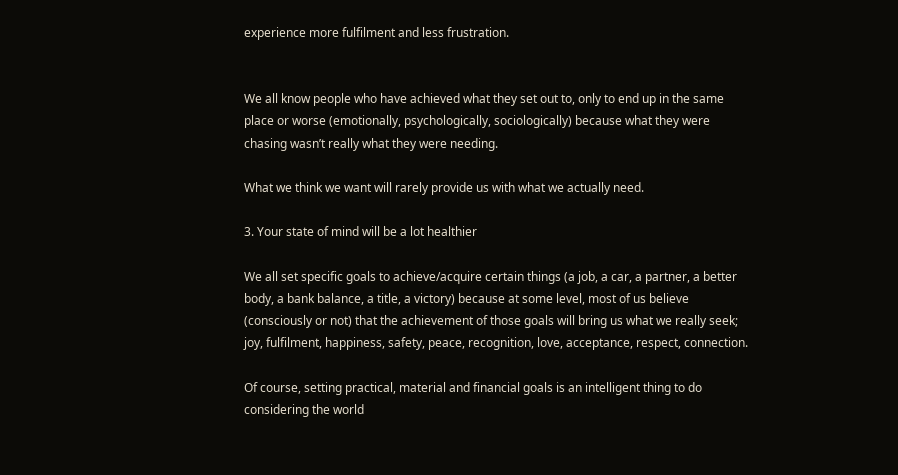experience more fulfilment and less frustration.


We all know people who have achieved what they set out to, only to end up in the same place or worse (emotionally, psychologically, sociologically) because what they were chasing wasn’t really what they were needing.

What we think we want will rarely provide us with what we actually need.

3. Your state of mind will be a lot healthier

We all set specific goals to achieve/acquire certain things (a job, a car, a partner, a better body, a bank balance, a title, a victory) because at some level, most of us believe (consciously or not) that the achievement of those goals will bring us what we really seek; joy, fulfilment, happiness, safety, peace, recognition, love, acceptance, respect, connection.

Of course, setting practical, material and financial goals is an intelligent thing to do considering the world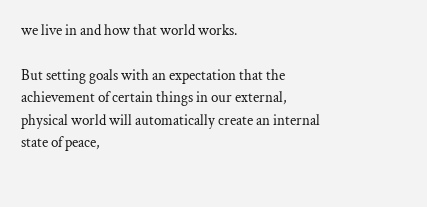we live in and how that world works.

But setting goals with an expectation that the achievement of certain things in our external, physical world will automatically create an internal state of peace,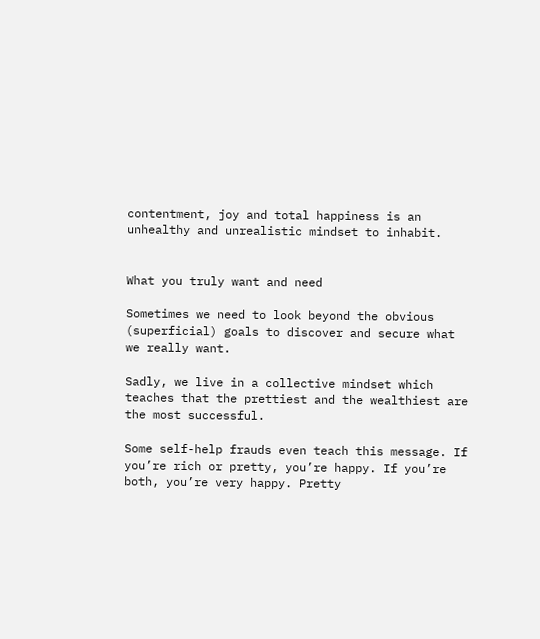contentment, joy and total happiness is an unhealthy and unrealistic mindset to inhabit.


What you truly want and need

Sometimes we need to look beyond the obvious (superficial) goals to discover and secure what we really want.

Sadly, we live in a collective mindset which teaches that the prettiest and the wealthiest are the most successful.

Some self-help frauds even teach this message. If you’re rich or pretty, you’re happy. If you’re both, you’re very happy. Pretty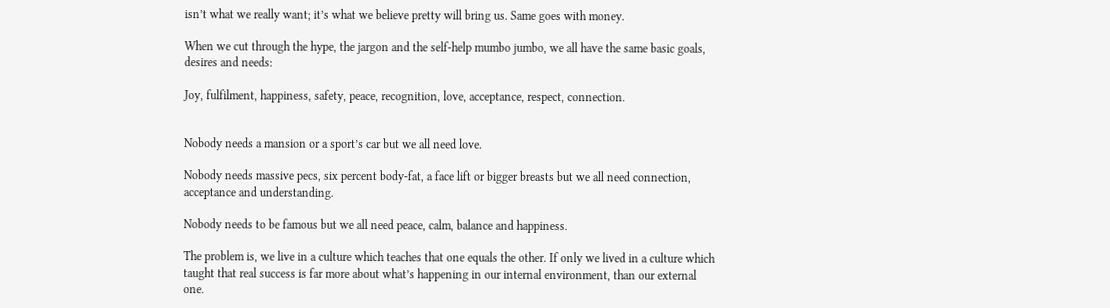isn’t what we really want; it’s what we believe pretty will bring us. Same goes with money.

When we cut through the hype, the jargon and the self-help mumbo jumbo, we all have the same basic goals, desires and needs:

Joy, fulfilment, happiness, safety, peace, recognition, love, acceptance, respect, connection.


Nobody needs a mansion or a sport’s car but we all need love.

Nobody needs massive pecs, six percent body-fat, a face lift or bigger breasts but we all need connection, acceptance and understanding.

Nobody needs to be famous but we all need peace, calm, balance and happiness.

The problem is, we live in a culture which teaches that one equals the other. If only we lived in a culture which taught that real success is far more about what’s happening in our internal environment, than our external one.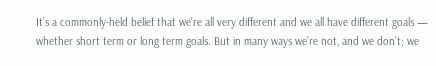It’s a commonly-held belief that we’re all very different and we all have different goals — whether short term or long term goals. But in many ways we’re not, and we don’t; we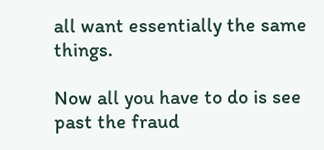all want essentially the same things.

Now all you have to do is see past the fraud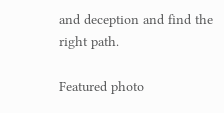and deception and find the right path.

Featured photo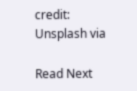credit: Unsplash via

Read Next